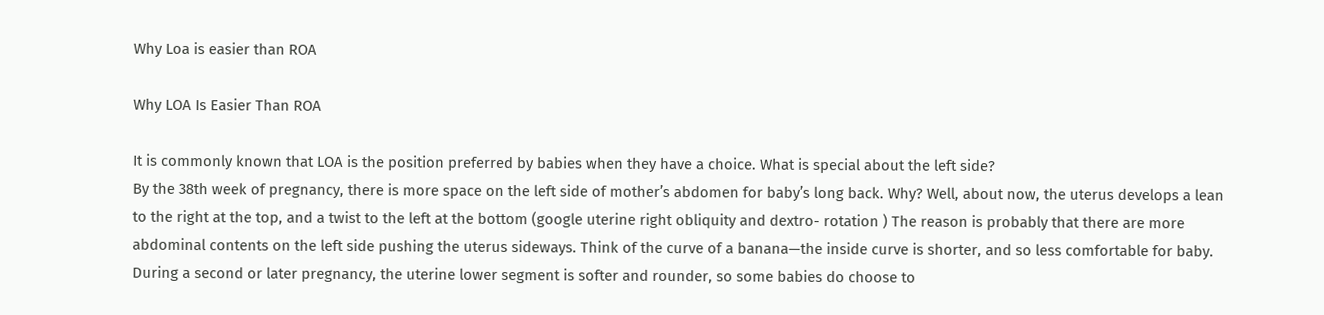Why Loa is easier than ROA

Why LOA Is Easier Than ROA

It is commonly known that LOA is the position preferred by babies when they have a choice. What is special about the left side?
By the 38th week of pregnancy, there is more space on the left side of mother’s abdomen for baby’s long back. Why? Well, about now, the uterus develops a lean to the right at the top, and a twist to the left at the bottom (google uterine right obliquity and dextro- rotation ) The reason is probably that there are more abdominal contents on the left side pushing the uterus sideways. Think of the curve of a banana—the inside curve is shorter, and so less comfortable for baby.
During a second or later pregnancy, the uterine lower segment is softer and rounder, so some babies do choose to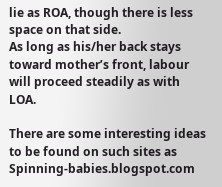lie as ROA, though there is less space on that side.
As long as his/her back stays toward mother’s front, labour will proceed steadily as with LOA.

There are some interesting ideas to be found on such sites as
Spinning-babies.blogspot.com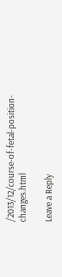/2013/12/course-of-fetal-position-changes.html

Leave a Reply